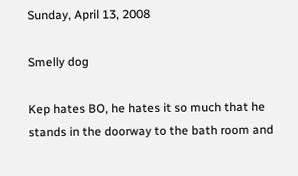Sunday, April 13, 2008

Smelly dog

Kep hates BO, he hates it so much that he stands in the doorway to the bath room and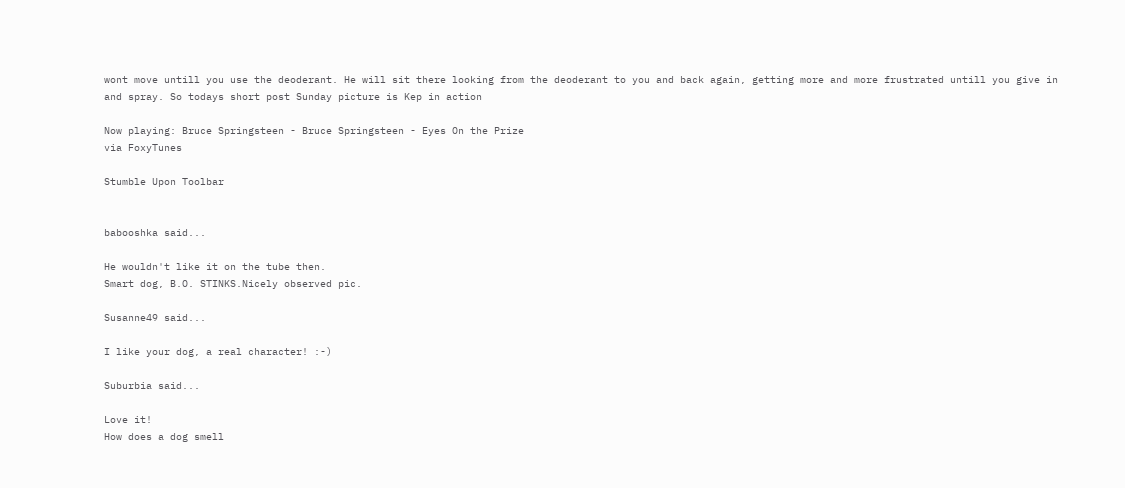wont move untill you use the deoderant. He will sit there looking from the deoderant to you and back again, getting more and more frustrated untill you give in and spray. So todays short post Sunday picture is Kep in action

Now playing: Bruce Springsteen - Bruce Springsteen - Eyes On the Prize
via FoxyTunes

Stumble Upon Toolbar


babooshka said...

He wouldn't like it on the tube then.
Smart dog, B.O. STINKS.Nicely observed pic.

Susanne49 said...

I like your dog, a real character! :-)

Suburbia said...

Love it!
How does a dog smell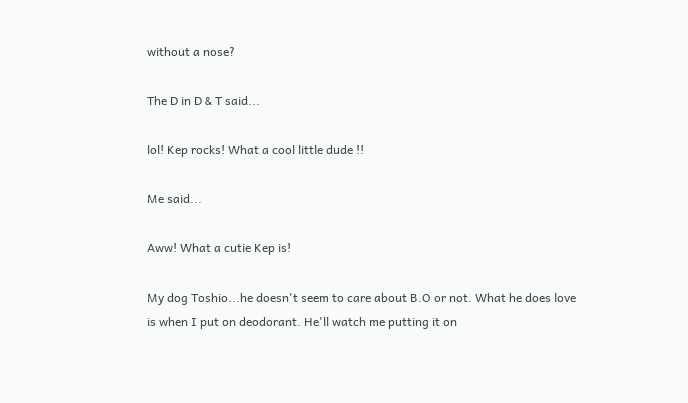without a nose?

The D in D & T said...

lol! Kep rocks! What a cool little dude !!

Me said...

Aww! What a cutie Kep is!

My dog Toshio...he doesn't seem to care about B.O or not. What he does love is when I put on deodorant. He'll watch me putting it on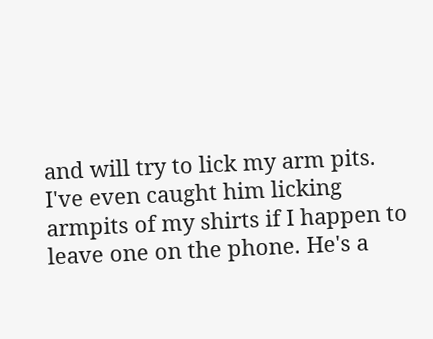and will try to lick my arm pits. I've even caught him licking armpits of my shirts if I happen to leave one on the phone. He's a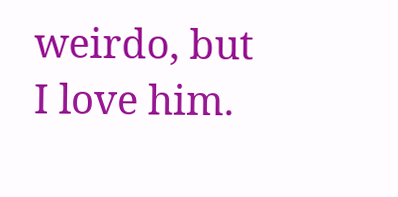weirdo, but I love him.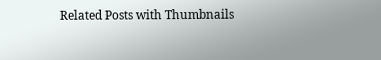Related Posts with Thumbnails